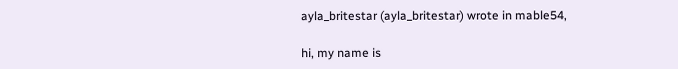ayla_britestar (ayla_britestar) wrote in mable54,

hi, my name is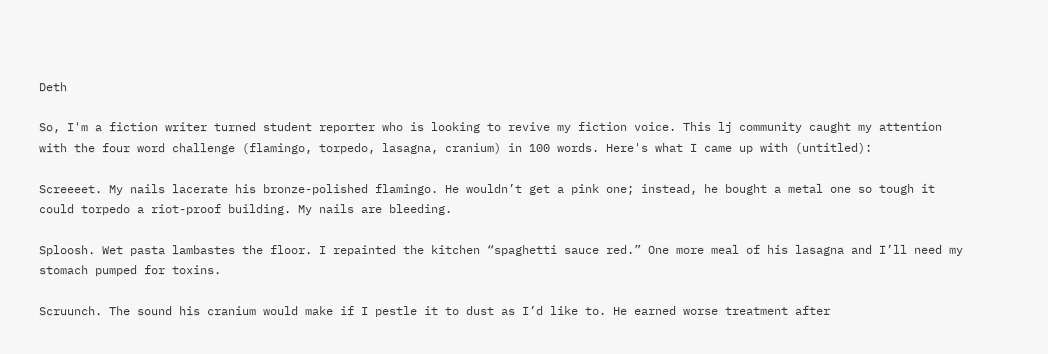Deth

So, I'm a fiction writer turned student reporter who is looking to revive my fiction voice. This lj community caught my attention with the four word challenge (flamingo, torpedo, lasagna, cranium) in 100 words. Here's what I came up with (untitled):

Screeeet. My nails lacerate his bronze-polished flamingo. He wouldn’t get a pink one; instead, he bought a metal one so tough it could torpedo a riot-proof building. My nails are bleeding.

Sploosh. Wet pasta lambastes the floor. I repainted the kitchen “spaghetti sauce red.” One more meal of his lasagna and I’ll need my stomach pumped for toxins.

Scruunch. The sound his cranium would make if I pestle it to dust as I’d like to. He earned worse treatment after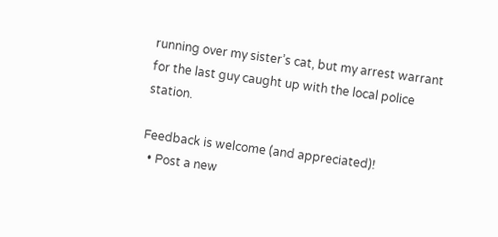running over my sister’s cat, but my arrest warrant for the last guy caught up with the local police station.

Feedback is welcome (and appreciated)!
  • Post a new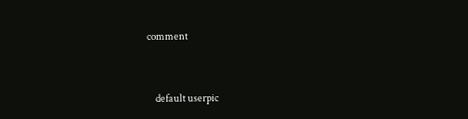comment


    default userpic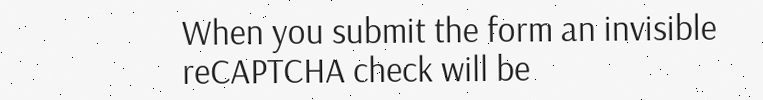When you submit the form an invisible reCAPTCHA check will be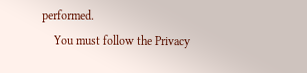performed.
    You must follow the Privacy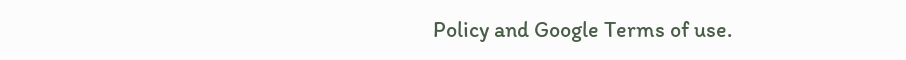Policy and Google Terms of use.